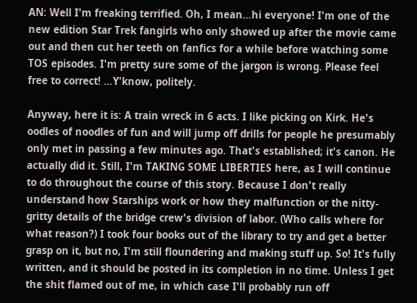AN: Well I'm freaking terrified. Oh, I mean…hi everyone! I'm one of the new edition Star Trek fangirls who only showed up after the movie came out and then cut her teeth on fanfics for a while before watching some TOS episodes. I'm pretty sure some of the jargon is wrong. Please feel free to correct! …Y'know, politely.

Anyway, here it is: A train wreck in 6 acts. I like picking on Kirk. He's oodles of noodles of fun and will jump off drills for people he presumably only met in passing a few minutes ago. That's established; it's canon. He actually did it. Still, I'm TAKING SOME LIBERTIES here, as I will continue to do throughout the course of this story. Because I don't really understand how Starships work or how they malfunction or the nitty-gritty details of the bridge crew's division of labor. (Who calls where for what reason?) I took four books out of the library to try and get a better grasp on it, but no, I'm still floundering and making stuff up. So! It's fully written, and it should be posted in its completion in no time. Unless I get the shit flamed out of me, in which case I'll probably run off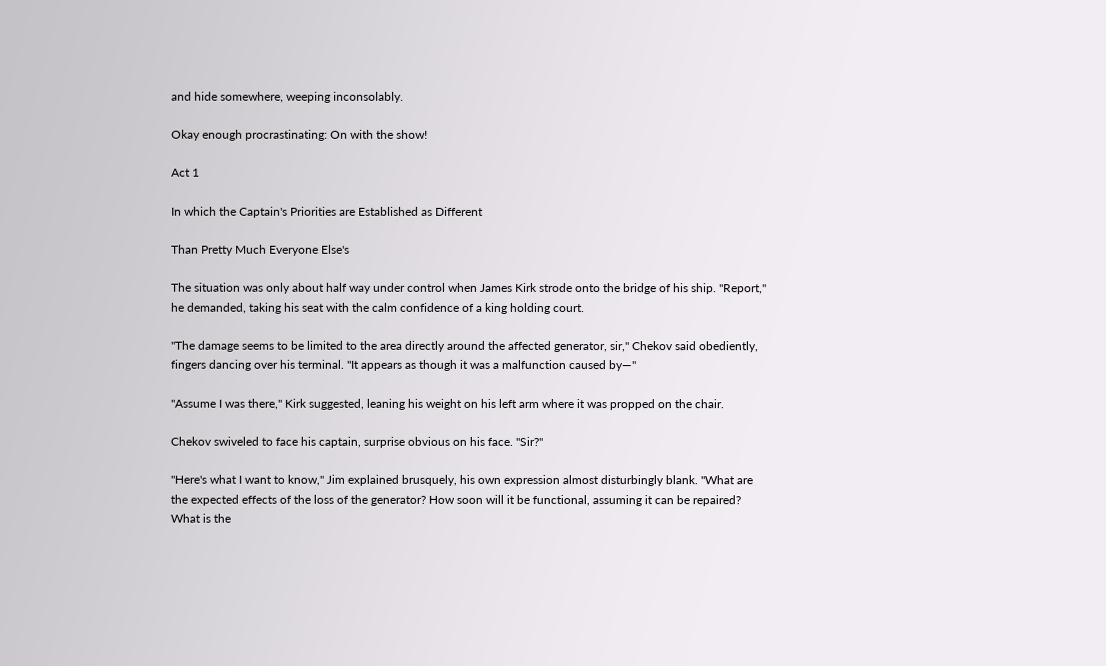and hide somewhere, weeping inconsolably.

Okay enough procrastinating: On with the show!

Act 1

In which the Captain's Priorities are Established as Different

Than Pretty Much Everyone Else's

The situation was only about half way under control when James Kirk strode onto the bridge of his ship. "Report," he demanded, taking his seat with the calm confidence of a king holding court.

"The damage seems to be limited to the area directly around the affected generator, sir," Chekov said obediently, fingers dancing over his terminal. "It appears as though it was a malfunction caused by—"

"Assume I was there," Kirk suggested, leaning his weight on his left arm where it was propped on the chair.

Chekov swiveled to face his captain, surprise obvious on his face. "Sir?"

"Here's what I want to know," Jim explained brusquely, his own expression almost disturbingly blank. "What are the expected effects of the loss of the generator? How soon will it be functional, assuming it can be repaired? What is the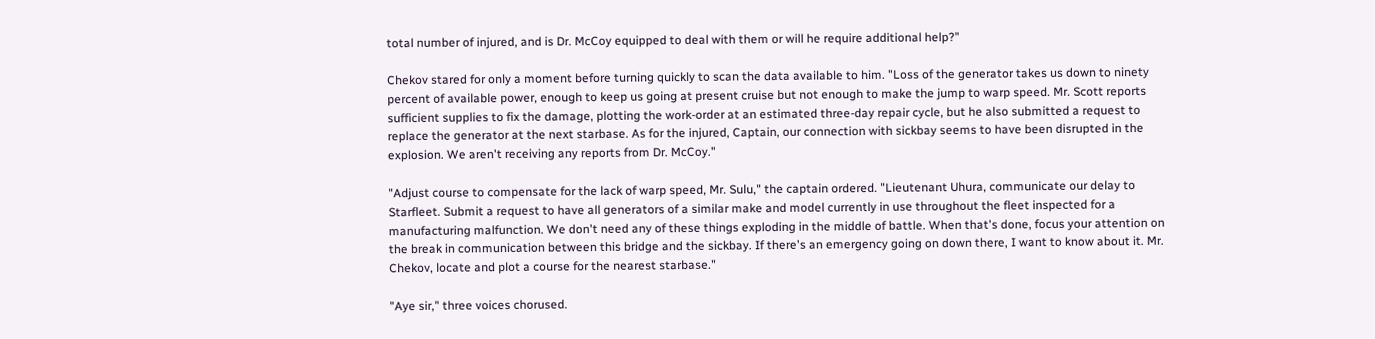total number of injured, and is Dr. McCoy equipped to deal with them or will he require additional help?"

Chekov stared for only a moment before turning quickly to scan the data available to him. "Loss of the generator takes us down to ninety percent of available power, enough to keep us going at present cruise but not enough to make the jump to warp speed. Mr. Scott reports sufficient supplies to fix the damage, plotting the work-order at an estimated three-day repair cycle, but he also submitted a request to replace the generator at the next starbase. As for the injured, Captain, our connection with sickbay seems to have been disrupted in the explosion. We aren't receiving any reports from Dr. McCoy."

"Adjust course to compensate for the lack of warp speed, Mr. Sulu," the captain ordered. "Lieutenant Uhura, communicate our delay to Starfleet. Submit a request to have all generators of a similar make and model currently in use throughout the fleet inspected for a manufacturing malfunction. We don't need any of these things exploding in the middle of battle. When that's done, focus your attention on the break in communication between this bridge and the sickbay. If there's an emergency going on down there, I want to know about it. Mr. Chekov, locate and plot a course for the nearest starbase."

"Aye sir," three voices chorused.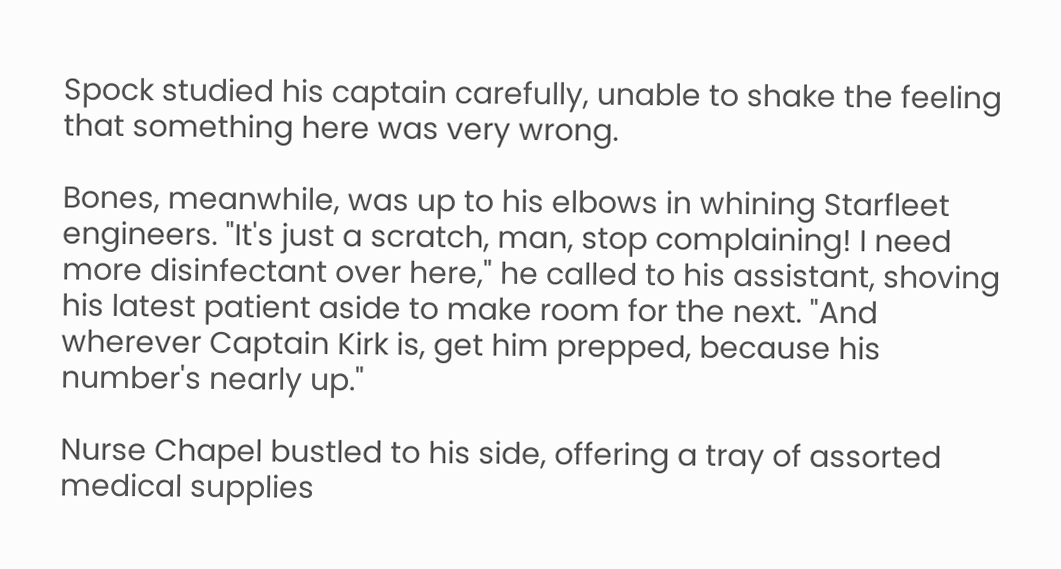Spock studied his captain carefully, unable to shake the feeling that something here was very wrong.

Bones, meanwhile, was up to his elbows in whining Starfleet engineers. "It's just a scratch, man, stop complaining! I need more disinfectant over here," he called to his assistant, shoving his latest patient aside to make room for the next. "And wherever Captain Kirk is, get him prepped, because his number's nearly up."

Nurse Chapel bustled to his side, offering a tray of assorted medical supplies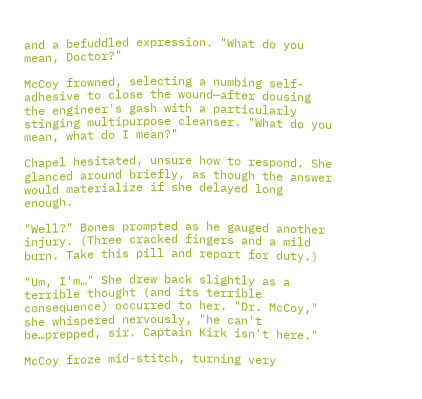and a befuddled expression. "What do you mean, Doctor?"

McCoy frowned, selecting a numbing self-adhesive to close the wound—after dousing the engineer's gash with a particularly stinging multipurpose cleanser. "What do you mean, what do I mean?"

Chapel hesitated, unsure how to respond. She glanced around briefly, as though the answer would materialize if she delayed long enough.

"Well?" Bones prompted as he gauged another injury. (Three cracked fingers and a mild burn. Take this pill and report for duty.)

"Um, I'm…" She drew back slightly as a terrible thought (and its terrible consequence) occurred to her. "Dr. McCoy," she whispered nervously, "he can't be…prepped, sir. Captain Kirk isn't here."

McCoy froze mid-stitch, turning very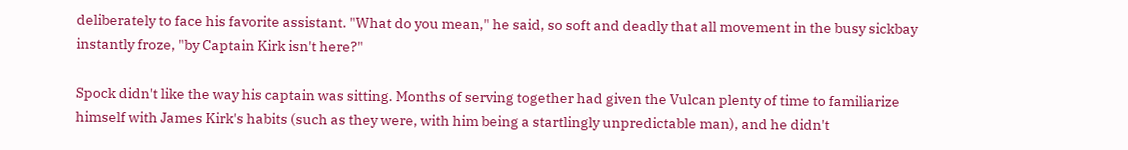deliberately to face his favorite assistant. "What do you mean," he said, so soft and deadly that all movement in the busy sickbay instantly froze, "by Captain Kirk isn't here?"

Spock didn't like the way his captain was sitting. Months of serving together had given the Vulcan plenty of time to familiarize himself with James Kirk's habits (such as they were, with him being a startlingly unpredictable man), and he didn't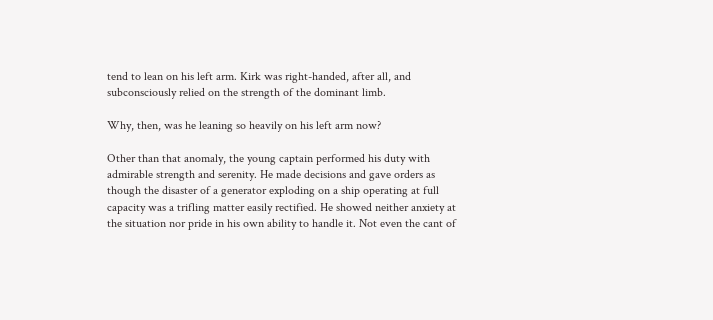tend to lean on his left arm. Kirk was right-handed, after all, and subconsciously relied on the strength of the dominant limb.

Why, then, was he leaning so heavily on his left arm now?

Other than that anomaly, the young captain performed his duty with admirable strength and serenity. He made decisions and gave orders as though the disaster of a generator exploding on a ship operating at full capacity was a trifling matter easily rectified. He showed neither anxiety at the situation nor pride in his own ability to handle it. Not even the cant of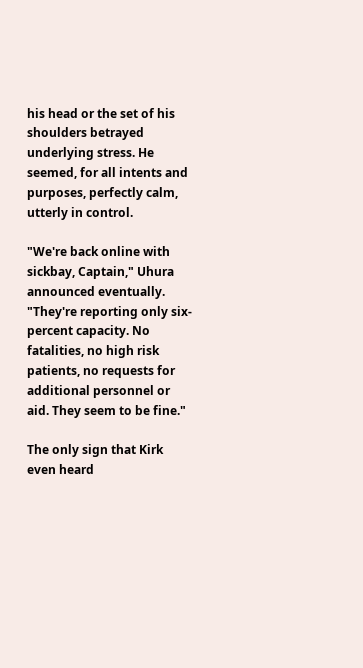his head or the set of his shoulders betrayed underlying stress. He seemed, for all intents and purposes, perfectly calm, utterly in control.

"We're back online with sickbay, Captain," Uhura announced eventually. "They're reporting only six-percent capacity. No fatalities, no high risk patients, no requests for additional personnel or aid. They seem to be fine."

The only sign that Kirk even heard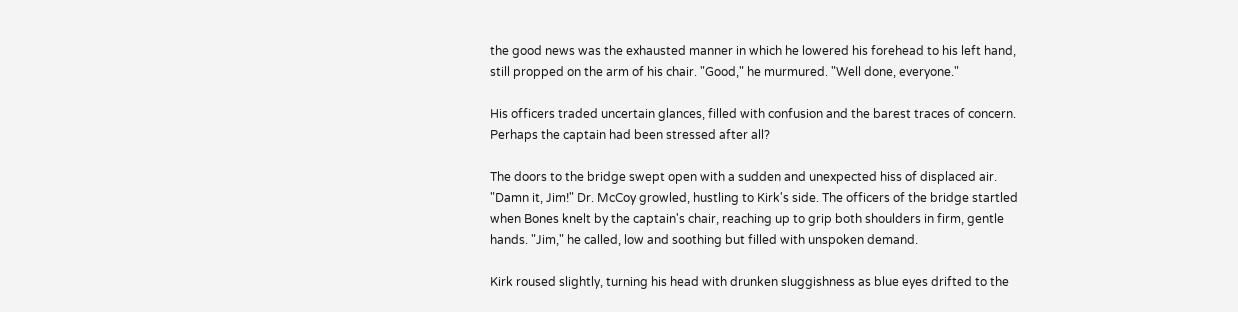the good news was the exhausted manner in which he lowered his forehead to his left hand, still propped on the arm of his chair. "Good," he murmured. "Well done, everyone."

His officers traded uncertain glances, filled with confusion and the barest traces of concern. Perhaps the captain had been stressed after all?

The doors to the bridge swept open with a sudden and unexpected hiss of displaced air. "Damn it, Jim!" Dr. McCoy growled, hustling to Kirk's side. The officers of the bridge startled when Bones knelt by the captain's chair, reaching up to grip both shoulders in firm, gentle hands. "Jim," he called, low and soothing but filled with unspoken demand.

Kirk roused slightly, turning his head with drunken sluggishness as blue eyes drifted to the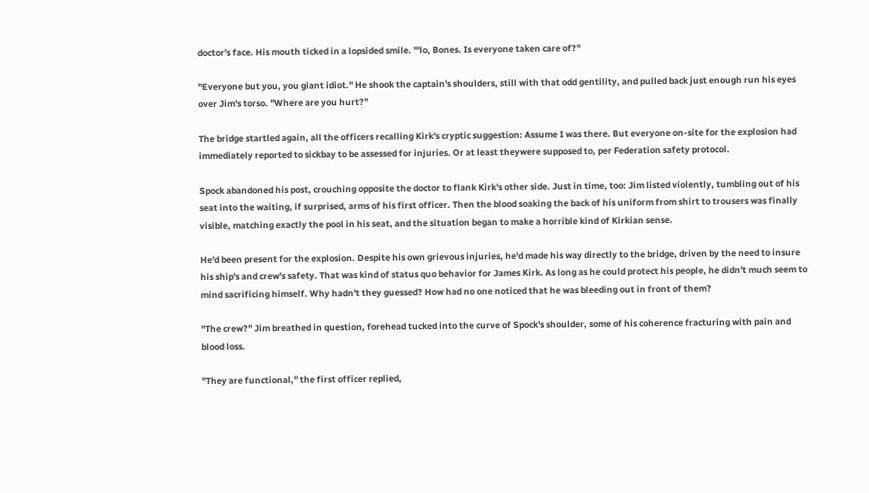doctor's face. His mouth ticked in a lopsided smile. "'lo, Bones. Is everyone taken care of?"

"Everyone but you, you giant idiot." He shook the captain's shoulders, still with that odd gentility, and pulled back just enough run his eyes over Jim's torso. "Where are you hurt?"

The bridge startled again, all the officers recalling Kirk's cryptic suggestion: Assume I was there. But everyone on-site for the explosion had immediately reported to sickbay to be assessed for injuries. Or at least theywere supposed to, per Federation safety protocol.

Spock abandoned his post, crouching opposite the doctor to flank Kirk's other side. Just in time, too: Jim listed violently, tumbling out of his seat into the waiting, if surprised, arms of his first officer. Then the blood soaking the back of his uniform from shirt to trousers was finally visible, matching exactly the pool in his seat, and the situation began to make a horrible kind of Kirkian sense.

He'd been present for the explosion. Despite his own grievous injuries, he'd made his way directly to the bridge, driven by the need to insure his ship's and crew's safety. That was kind of status quo behavior for James Kirk. As long as he could protect his people, he didn't much seem to mind sacrificing himself. Why hadn't they guessed? How had no one noticed that he was bleeding out in front of them?

"The crew?" Jim breathed in question, forehead tucked into the curve of Spock's shoulder, some of his coherence fracturing with pain and blood loss.

"They are functional," the first officer replied,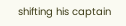shifting his captain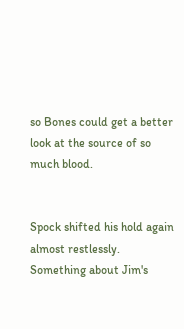so Bones could get a better look at the source of so much blood.


Spock shifted his hold again almost restlessly. Something about Jim's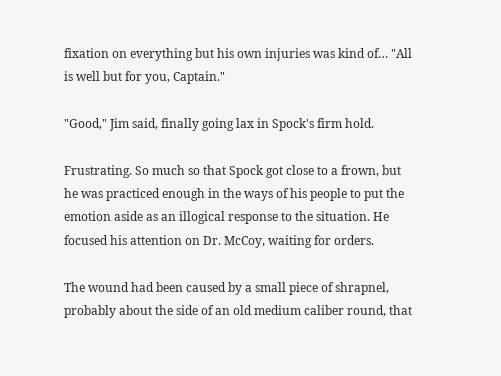fixation on everything but his own injuries was kind of… "All is well but for you, Captain."

"Good," Jim said, finally going lax in Spock's firm hold.

Frustrating. So much so that Spock got close to a frown, but he was practiced enough in the ways of his people to put the emotion aside as an illogical response to the situation. He focused his attention on Dr. McCoy, waiting for orders.

The wound had been caused by a small piece of shrapnel, probably about the side of an old medium caliber round, that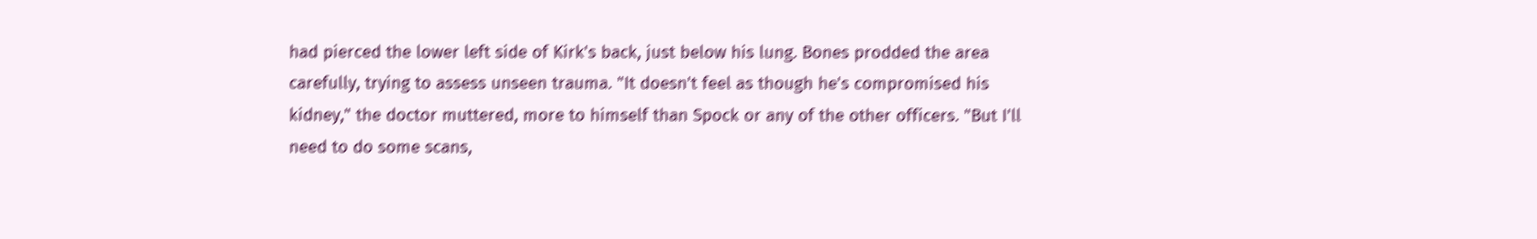had pierced the lower left side of Kirk's back, just below his lung. Bones prodded the area carefully, trying to assess unseen trauma. "It doesn't feel as though he's compromised his kidney," the doctor muttered, more to himself than Spock or any of the other officers. "But I'll need to do some scans,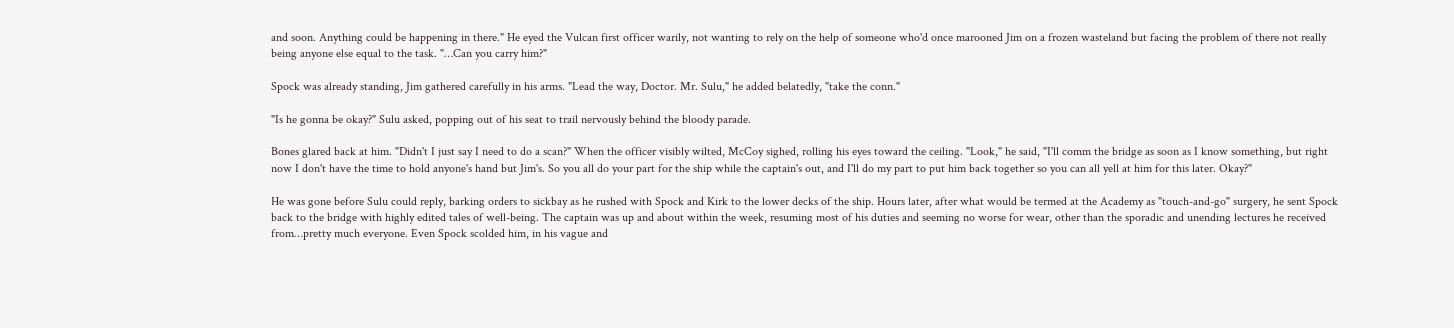and soon. Anything could be happening in there." He eyed the Vulcan first officer warily, not wanting to rely on the help of someone who'd once marooned Jim on a frozen wasteland but facing the problem of there not really being anyone else equal to the task. "…Can you carry him?"

Spock was already standing, Jim gathered carefully in his arms. "Lead the way, Doctor. Mr. Sulu," he added belatedly, "take the conn."

"Is he gonna be okay?" Sulu asked, popping out of his seat to trail nervously behind the bloody parade.

Bones glared back at him. "Didn't I just say I need to do a scan?" When the officer visibly wilted, McCoy sighed, rolling his eyes toward the ceiling. "Look," he said, "I'll comm the bridge as soon as I know something, but right now I don't have the time to hold anyone's hand but Jim's. So you all do your part for the ship while the captain's out, and I'll do my part to put him back together so you can all yell at him for this later. Okay?"

He was gone before Sulu could reply, barking orders to sickbay as he rushed with Spock and Kirk to the lower decks of the ship. Hours later, after what would be termed at the Academy as "touch-and-go" surgery, he sent Spock back to the bridge with highly edited tales of well-being. The captain was up and about within the week, resuming most of his duties and seeming no worse for wear, other than the sporadic and unending lectures he received from…pretty much everyone. Even Spock scolded him, in his vague and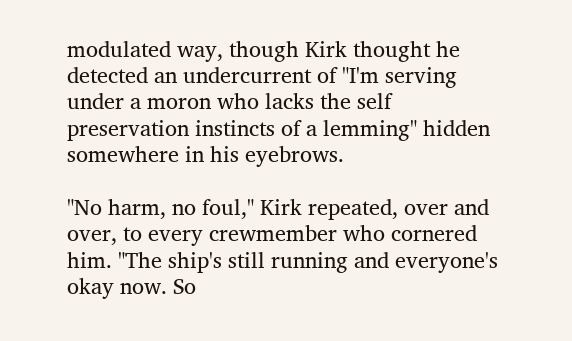modulated way, though Kirk thought he detected an undercurrent of "I'm serving under a moron who lacks the self preservation instincts of a lemming" hidden somewhere in his eyebrows.

"No harm, no foul," Kirk repeated, over and over, to every crewmember who cornered him. "The ship's still running and everyone's okay now. So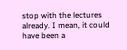stop with the lectures already. I mean, it could have been a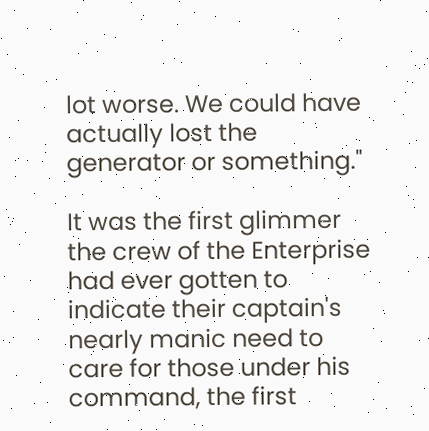lot worse. We could have actually lost the generator or something."

It was the first glimmer the crew of the Enterprise had ever gotten to indicate their captain's nearly manic need to care for those under his command, the first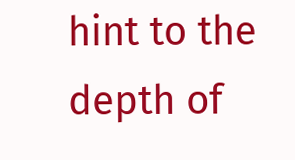hint to the depth of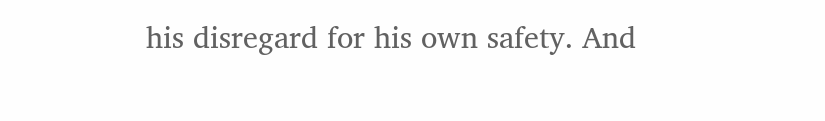his disregard for his own safety. And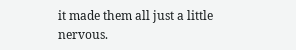it made them all just a little nervous.